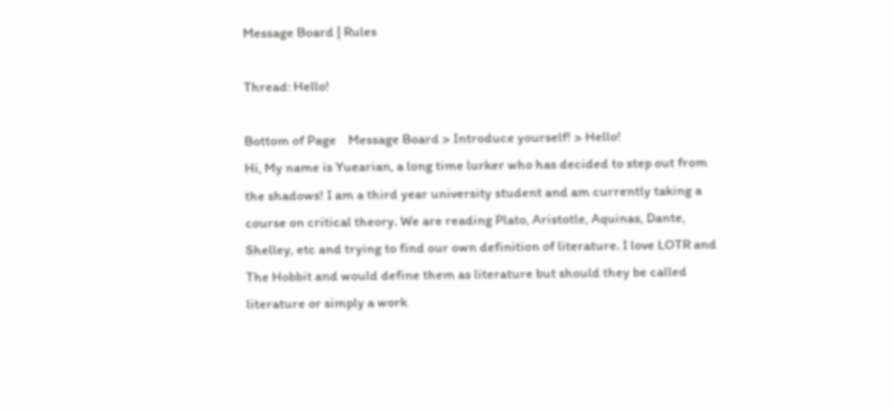Message Board | Rules

Thread: Hello!

Bottom of Page    Message Board > Introduce yourself! > Hello!
Hi, My name is Yuearian, a long time lurker who has decided to step out from the shadows! I am a third year university student and am currently taking a course on critical theory. We are reading Plato, Aristotle, Aquinas, Dante, Shelley, etc and trying to find our own definition of literature. I love LOTR and The Hobbit and would define them as literature but should they be called literature or simply a work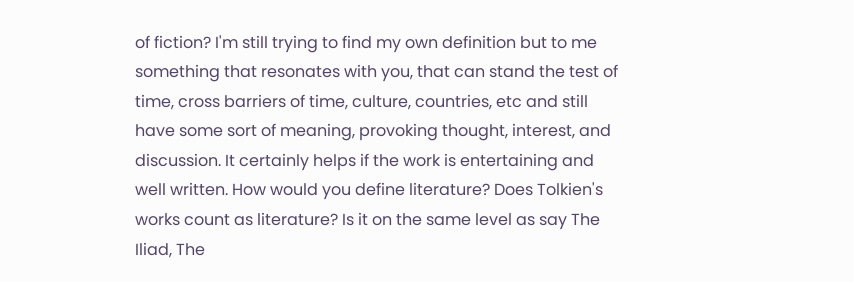of fiction? I'm still trying to find my own definition but to me something that resonates with you, that can stand the test of time, cross barriers of time, culture, countries, etc and still have some sort of meaning, provoking thought, interest, and discussion. It certainly helps if the work is entertaining and well written. How would you define literature? Does Tolkien's works count as literature? Is it on the same level as say The Iliad, The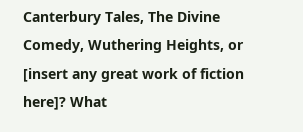Canterbury Tales, The Divine Comedy, Wuthering Heights, or [insert any great work of fiction here]? What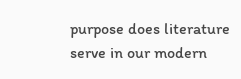purpose does literature serve in our modern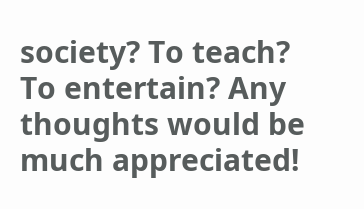society? To teach? To entertain? Any thoughts would be much appreciated!